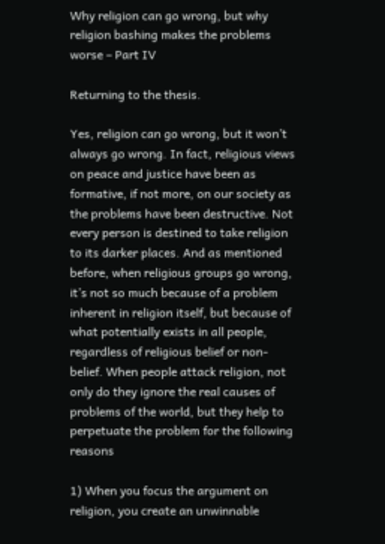Why religion can go wrong, but why religion bashing makes the problems worse – Part IV

Returning to the thesis.

Yes, religion can go wrong, but it won’t always go wrong. In fact, religious views on peace and justice have been as formative, if not more, on our society as the problems have been destructive. Not every person is destined to take religion to its darker places. And as mentioned before, when religious groups go wrong, it’s not so much because of a problem inherent in religion itself, but because of what potentially exists in all people, regardless of religious belief or non-belief. When people attack religion, not only do they ignore the real causes of problems of the world, but they help to perpetuate the problem for the following reasons

1) When you focus the argument on religion, you create an unwinnable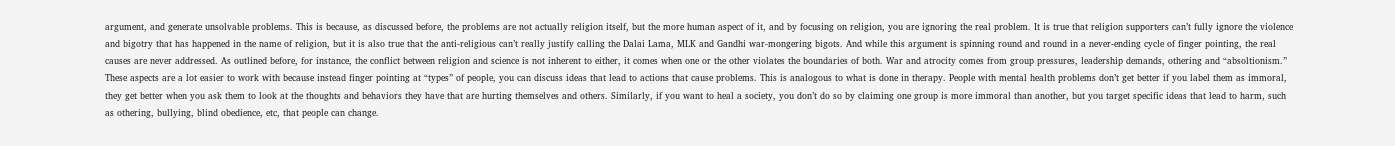argument, and generate unsolvable problems. This is because, as discussed before, the problems are not actually religion itself, but the more human aspect of it, and by focusing on religion, you are ignoring the real problem. It is true that religion supporters can’t fully ignore the violence and bigotry that has happened in the name of religion, but it is also true that the anti-religious can’t really justify calling the Dalai Lama, MLK and Gandhi war-mongering bigots. And while this argument is spinning round and round in a never-ending cycle of finger pointing, the real causes are never addressed. As outlined before, for instance, the conflict between religion and science is not inherent to either, it comes when one or the other violates the boundaries of both. War and atrocity comes from group pressures, leadership demands, othering and “absoltionism.” These aspects are a lot easier to work with because instead finger pointing at “types” of people, you can discuss ideas that lead to actions that cause problems. This is analogous to what is done in therapy. People with mental health problems don’t get better if you label them as immoral, they get better when you ask them to look at the thoughts and behaviors they have that are hurting themselves and others. Similarly, if you want to heal a society, you don’t do so by claiming one group is more immoral than another, but you target specific ideas that lead to harm, such as othering, bullying, blind obedience, etc, that people can change.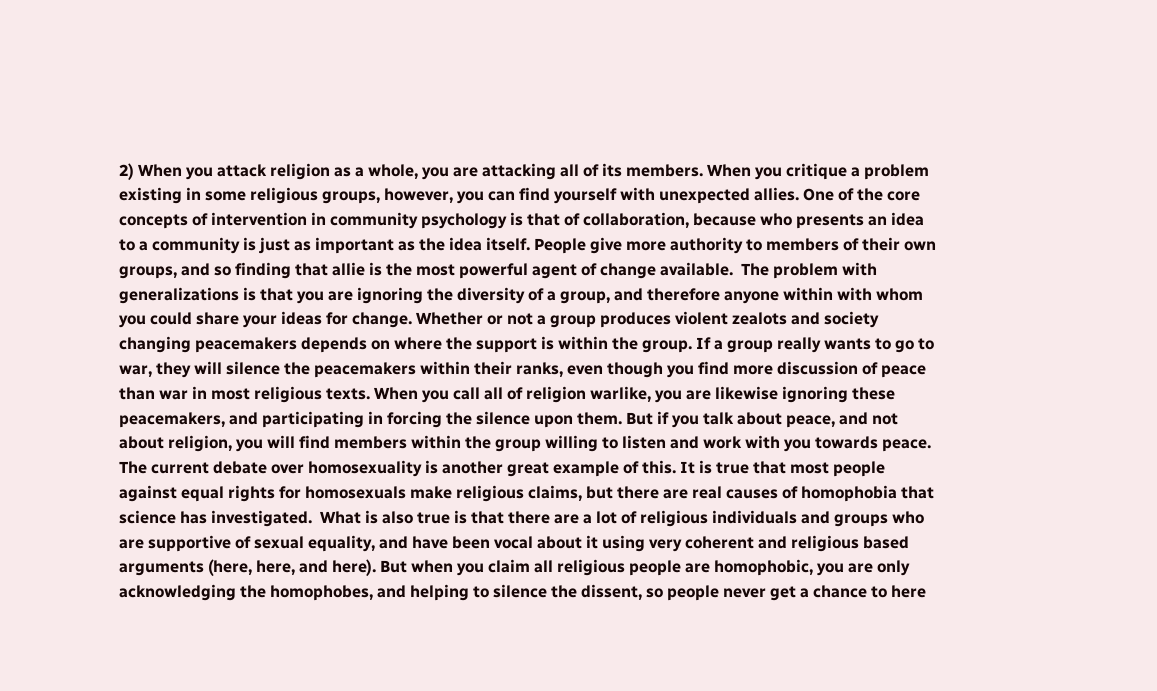2) When you attack religion as a whole, you are attacking all of its members. When you critique a problem existing in some religious groups, however, you can find yourself with unexpected allies. One of the core concepts of intervention in community psychology is that of collaboration, because who presents an idea to a community is just as important as the idea itself. People give more authority to members of their own groups, and so finding that allie is the most powerful agent of change available.  The problem with generalizations is that you are ignoring the diversity of a group, and therefore anyone within with whom you could share your ideas for change. Whether or not a group produces violent zealots and society changing peacemakers depends on where the support is within the group. If a group really wants to go to war, they will silence the peacemakers within their ranks, even though you find more discussion of peace than war in most religious texts. When you call all of religion warlike, you are likewise ignoring these peacemakers, and participating in forcing the silence upon them. But if you talk about peace, and not about religion, you will find members within the group willing to listen and work with you towards peace. The current debate over homosexuality is another great example of this. It is true that most people against equal rights for homosexuals make religious claims, but there are real causes of homophobia that science has investigated.  What is also true is that there are a lot of religious individuals and groups who are supportive of sexual equality, and have been vocal about it using very coherent and religious based arguments (here, here, and here). But when you claim all religious people are homophobic, you are only acknowledging the homophobes, and helping to silence the dissent, so people never get a chance to here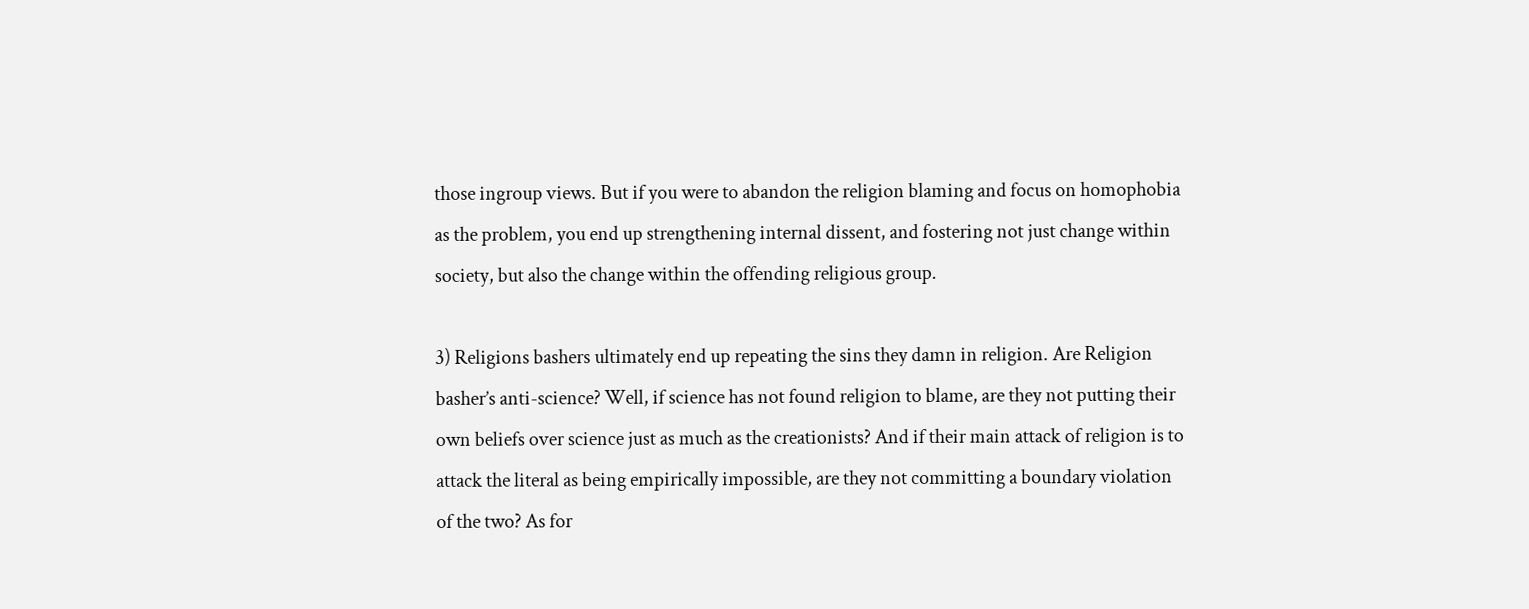those ingroup views. But if you were to abandon the religion blaming and focus on homophobia as the problem, you end up strengthening internal dissent, and fostering not just change within society, but also the change within the offending religious group.

3) Religions bashers ultimately end up repeating the sins they damn in religion. Are Religion basher’s anti-science? Well, if science has not found religion to blame, are they not putting their own beliefs over science just as much as the creationists? And if their main attack of religion is to attack the literal as being empirically impossible, are they not committing a boundary violation of the two? As for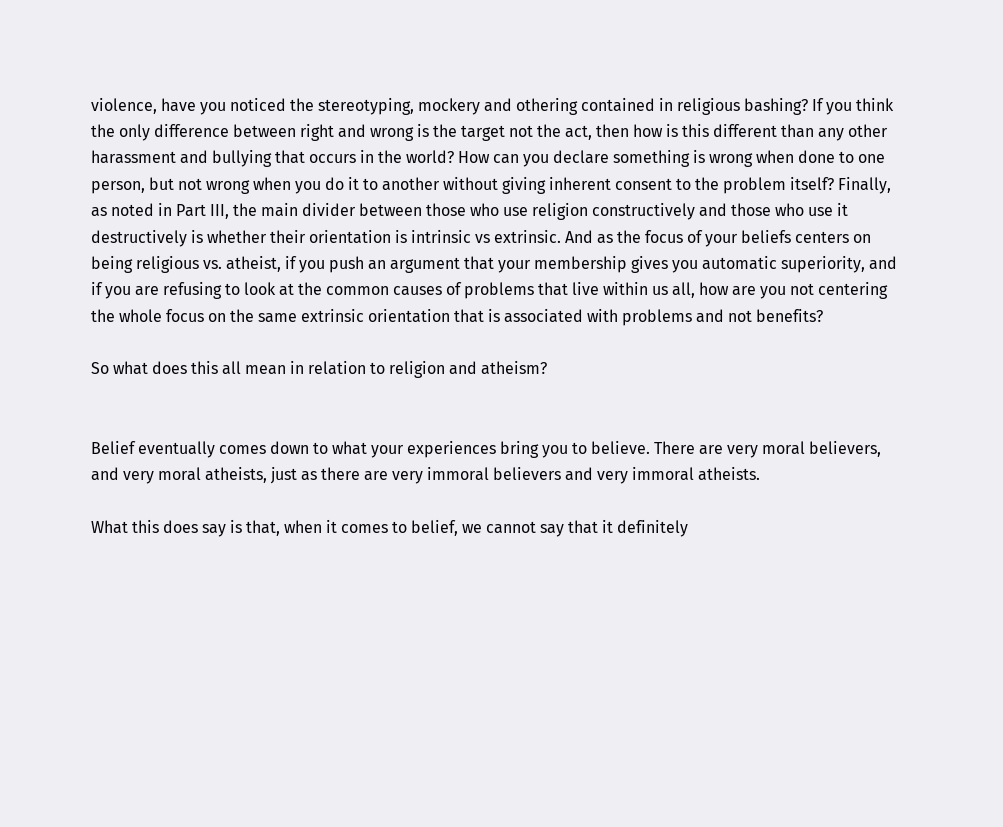violence, have you noticed the stereotyping, mockery and othering contained in religious bashing? If you think the only difference between right and wrong is the target not the act, then how is this different than any other harassment and bullying that occurs in the world? How can you declare something is wrong when done to one person, but not wrong when you do it to another without giving inherent consent to the problem itself? Finally, as noted in Part III, the main divider between those who use religion constructively and those who use it destructively is whether their orientation is intrinsic vs extrinsic. And as the focus of your beliefs centers on being religious vs. atheist, if you push an argument that your membership gives you automatic superiority, and if you are refusing to look at the common causes of problems that live within us all, how are you not centering the whole focus on the same extrinsic orientation that is associated with problems and not benefits?

So what does this all mean in relation to religion and atheism?


Belief eventually comes down to what your experiences bring you to believe. There are very moral believers, and very moral atheists, just as there are very immoral believers and very immoral atheists.

What this does say is that, when it comes to belief, we cannot say that it definitely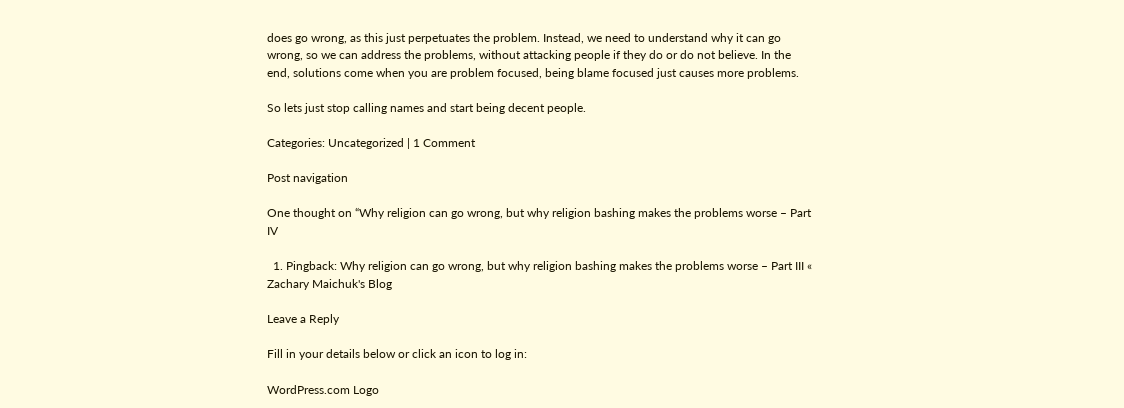does go wrong, as this just perpetuates the problem. Instead, we need to understand why it can go wrong, so we can address the problems, without attacking people if they do or do not believe. In the end, solutions come when you are problem focused, being blame focused just causes more problems.

So lets just stop calling names and start being decent people.

Categories: Uncategorized | 1 Comment

Post navigation

One thought on “Why religion can go wrong, but why religion bashing makes the problems worse – Part IV

  1. Pingback: Why religion can go wrong, but why religion bashing makes the problems worse – Part III « Zachary Maichuk's Blog

Leave a Reply

Fill in your details below or click an icon to log in:

WordPress.com Logo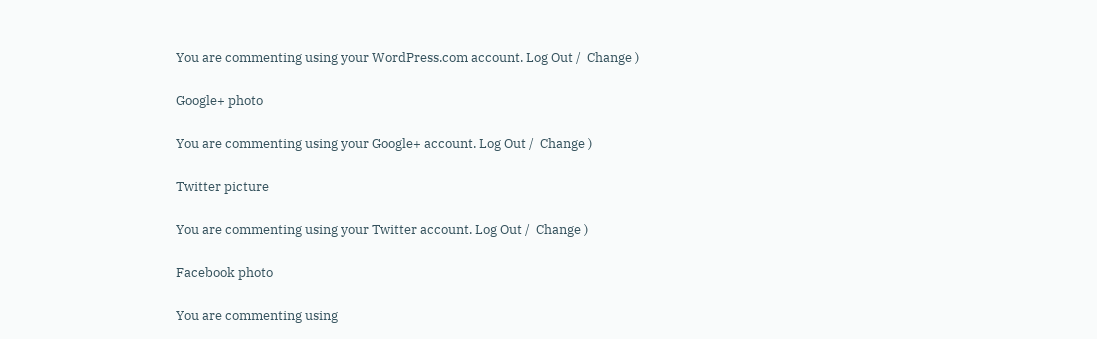You are commenting using your WordPress.com account. Log Out /  Change )

Google+ photo

You are commenting using your Google+ account. Log Out /  Change )

Twitter picture

You are commenting using your Twitter account. Log Out /  Change )

Facebook photo

You are commenting using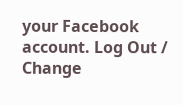your Facebook account. Log Out /  Change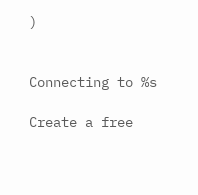)


Connecting to %s

Create a free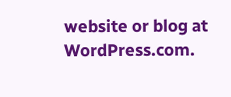website or blog at WordPress.com.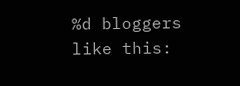%d bloggers like this: